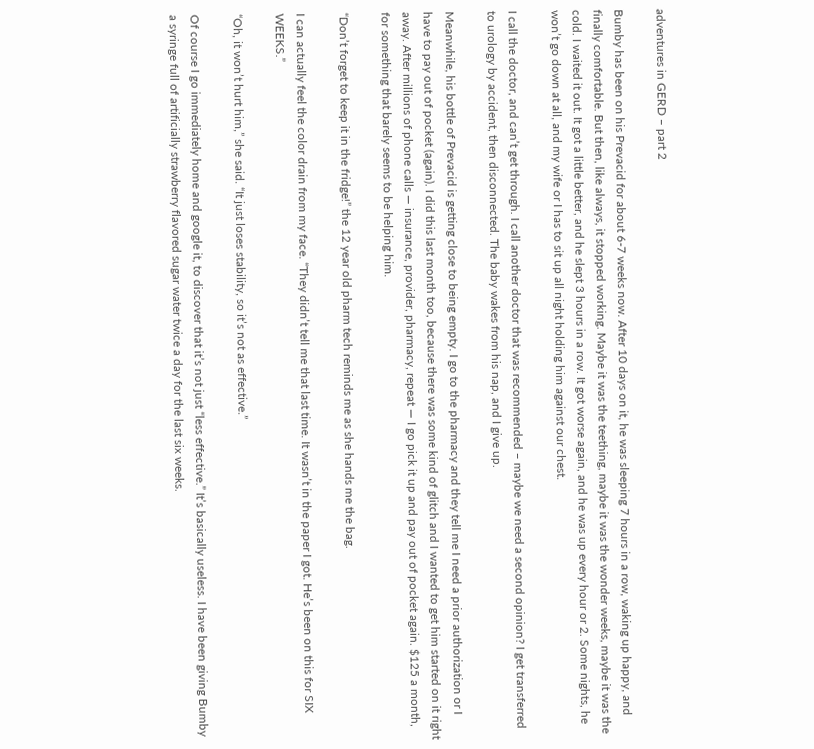adventures in GERD – part 2

Bumby has been on his Prevacid for about 6-7 weeks now. After 10 days on it, he was sleeping 7 hours in a row, waking up happy, and finally comfortable. But then, like always, it stopped working. Maybe it was the teething, maybe it was the wonder weeks, maybe it was the cold. I waited it out. It got a little better, and he slept 3 hours in a row. It got worse again, and he was up every hour or 2. Some nights, he won’t go down at all, and my wife or I has to sit up all night holding him against our chest.

I call the doctor, and can’t get through. I call another doctor that was recommended – maybe we need a second opinion? I get transferred to urology by accident, then disconnected. The baby wakes from his nap, and I give up.

Meanwhile, his bottle of Prevacid is getting close to being empty. I go to the pharmacy and they tell me I need a prior authorization or I have to pay out of pocket (again). I did this last month too, because there was some kind of glitch and I wanted to get him started on it right away. After millions of phone calls — insurance, provider, pharmacy, repeat — I go pick it up and pay out of pocket again. $125 a month, for something that barely seems to be helping him.

“Don’t forget to keep it in the fridge!” the 12 year old pharm tech reminds me as she hands me the bag.

I can actually feel the color drain from my face. “They didn’t tell me that last time. It wasn’t in the paper I got. He’s been on this for SIX WEEKS.”

“Oh, it won’t hurt him,” she said. “It just loses stability, so it’s not as effective.”

Of course I go immediately home and google it, to discover that it’s not just “less effective.” It’s basically useless. I have been giving Bumby a syringe full of artificially strawberry flavored sugar water twice a day for the last six weeks.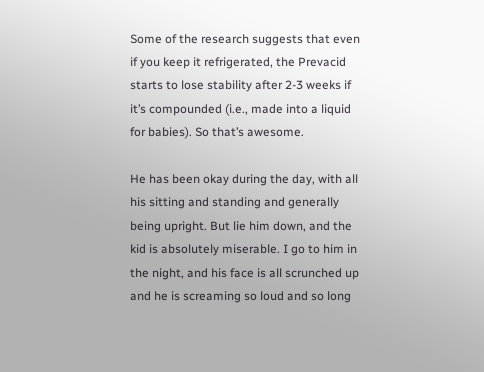Some of the research suggests that even if you keep it refrigerated, the Prevacid starts to lose stability after 2-3 weeks if it’s compounded (i.e., made into a liquid for babies). So that’s awesome.

He has been okay during the day, with all his sitting and standing and generally being upright. But lie him down, and the kid is absolutely miserable. I go to him in the night, and his face is all scrunched up and he is screaming so loud and so long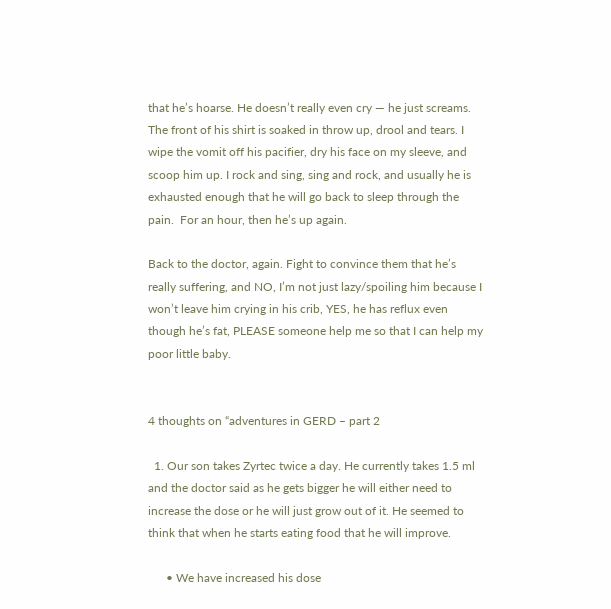that he’s hoarse. He doesn’t really even cry — he just screams.  The front of his shirt is soaked in throw up, drool and tears. I wipe the vomit off his pacifier, dry his face on my sleeve, and scoop him up. I rock and sing, sing and rock, and usually he is exhausted enough that he will go back to sleep through the pain.  For an hour, then he’s up again.

Back to the doctor, again. Fight to convince them that he’s really suffering, and NO, I’m not just lazy/spoiling him because I won’t leave him crying in his crib, YES, he has reflux even though he’s fat, PLEASE someone help me so that I can help my poor little baby.


4 thoughts on “adventures in GERD – part 2

  1. Our son takes Zyrtec twice a day. He currently takes 1.5 ml and the doctor said as he gets bigger he will either need to increase the dose or he will just grow out of it. He seemed to think that when he starts eating food that he will improve.

      • We have increased his dose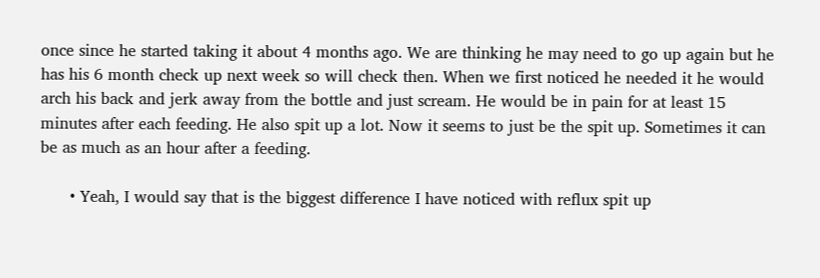once since he started taking it about 4 months ago. We are thinking he may need to go up again but he has his 6 month check up next week so will check then. When we first noticed he needed it he would arch his back and jerk away from the bottle and just scream. He would be in pain for at least 15 minutes after each feeding. He also spit up a lot. Now it seems to just be the spit up. Sometimes it can be as much as an hour after a feeding.

      • Yeah, I would say that is the biggest difference I have noticed with reflux spit up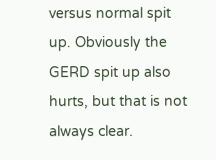versus normal spit up. Obviously the GERD spit up also hurts, but that is not always clear.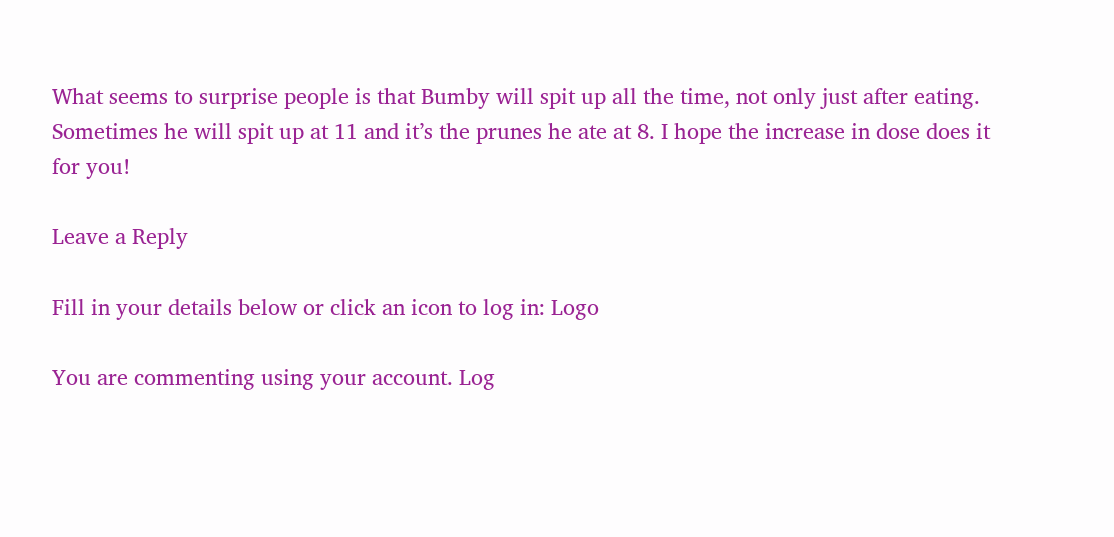What seems to surprise people is that Bumby will spit up all the time, not only just after eating. Sometimes he will spit up at 11 and it’s the prunes he ate at 8. I hope the increase in dose does it for you!

Leave a Reply

Fill in your details below or click an icon to log in: Logo

You are commenting using your account. Log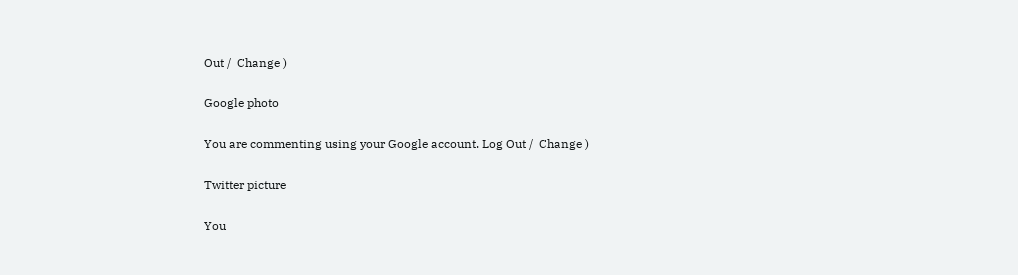Out /  Change )

Google photo

You are commenting using your Google account. Log Out /  Change )

Twitter picture

You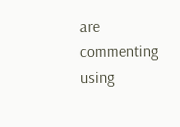are commenting using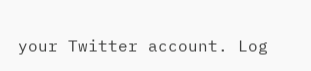your Twitter account. Log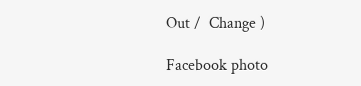Out /  Change )

Facebook photo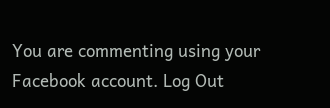You are commenting using your Facebook account. Log Out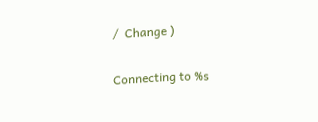/  Change )

Connecting to %s